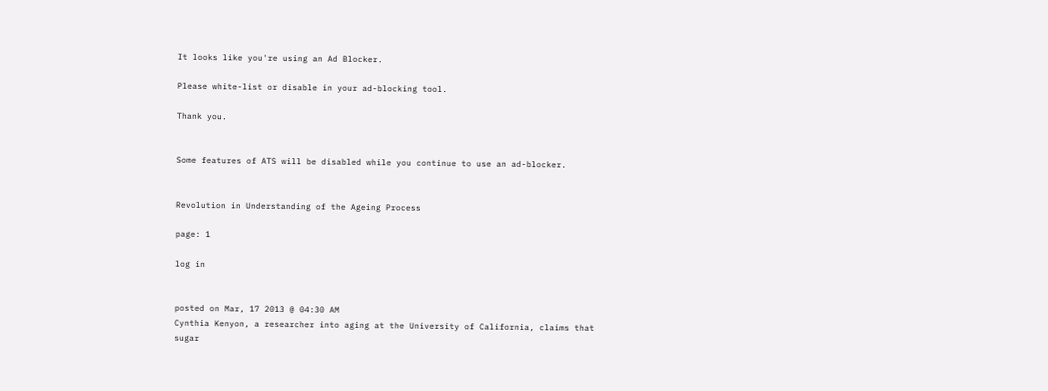It looks like you're using an Ad Blocker.

Please white-list or disable in your ad-blocking tool.

Thank you.


Some features of ATS will be disabled while you continue to use an ad-blocker.


Revolution in Understanding of the Ageing Process

page: 1

log in


posted on Mar, 17 2013 @ 04:30 AM
Cynthia Kenyon, a researcher into aging at the University of California, claims that sugar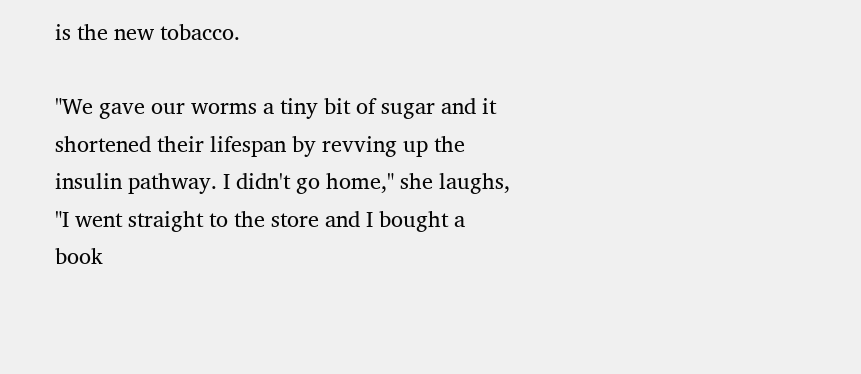is the new tobacco.

"We gave our worms a tiny bit of sugar and it shortened their lifespan by revving up the insulin pathway. I didn't go home," she laughs, "I went straight to the store and I bought a book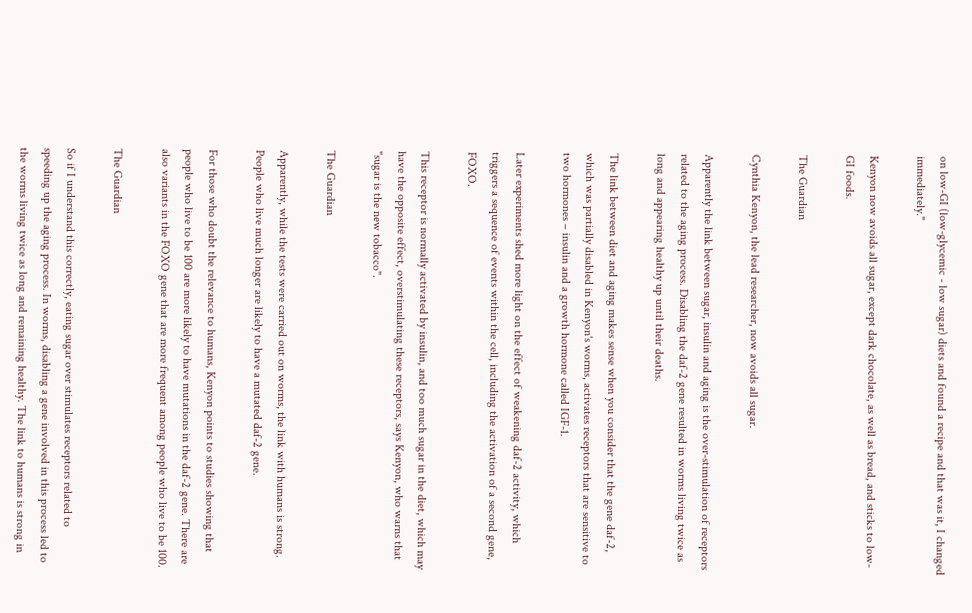on low-GI (low-glycemic - low sugar) diets and found a recipe and that was it, I changed immediately."

Kenyon now avoids all sugar, except dark chocolate, as well as bread, and sticks to low-GI foods.

The Guardian

Cynthia Kenyon, the lead researcher, now avoids all sugar.

Apparently the link between sugar, insulin and aging is the over-stimulation of receptors related to the aging process. Disabling the daf-2 gene resulted in worms living twice as long and appearing healthy up until their deaths.

The link between diet and aging makes sense when you consider that the gene daf-2, which was partially disabled in Kenyon's worms, activates receptors that are sensitive to two hormones – insulin and a growth hormone called IGF-1.

Later experiments shed more light on the effect of weakening daf-2 activity, which triggers a sequence of events within the cell, including the activation of a second gene, FOXO.

This receptor is normally activated by insulin, and too much sugar in the diet, which may have the opposite effect, overstimulating these receptors, says Kenyon, who warns that "sugar is the new tobacco".

The Guardian

Apparently, while the tests were carried out on worms, the link with humans is strong. People who live much longer are likely to have a mutated daf-2 gene.

For those who doubt the relevance to humans, Kenyon points to studies showing that people who live to be 100 are more likely to have mutations in the daf-2 gene. There are also variants in the FOXO gene that are more frequent among people who live to be 100.

The Guardian

So if I understand this correctly, eating sugar over stimulates receptors related to speeding up the aging process. In worms, disabling a gene involved in this process led to the worms living twice as long and remaining healthy. The link to humans is strong in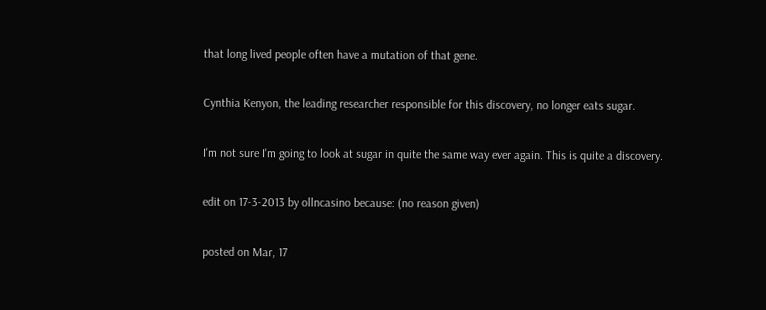that long lived people often have a mutation of that gene.

Cynthia Kenyon, the leading researcher responsible for this discovery, no longer eats sugar.

I'm not sure I'm going to look at sugar in quite the same way ever again. This is quite a discovery.

edit on 17-3-2013 by ollncasino because: (no reason given)

posted on Mar, 17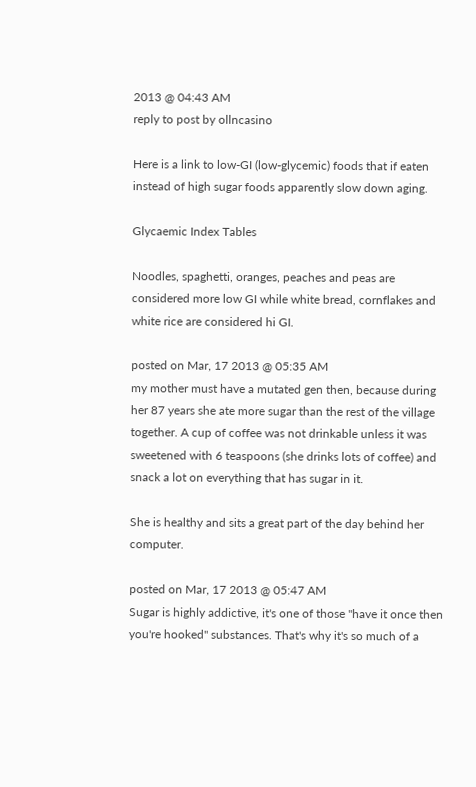2013 @ 04:43 AM
reply to post by ollncasino

Here is a link to low-GI (low-glycemic) foods that if eaten instead of high sugar foods apparently slow down aging.

Glycaemic Index Tables

Noodles, spaghetti, oranges, peaches and peas are considered more low GI while white bread, cornflakes and white rice are considered hi GI.

posted on Mar, 17 2013 @ 05:35 AM
my mother must have a mutated gen then, because during her 87 years she ate more sugar than the rest of the village together. A cup of coffee was not drinkable unless it was sweetened with 6 teaspoons (she drinks lots of coffee) and snack a lot on everything that has sugar in it.

She is healthy and sits a great part of the day behind her computer.

posted on Mar, 17 2013 @ 05:47 AM
Sugar is highly addictive, it's one of those "have it once then you're hooked" substances. That's why it's so much of a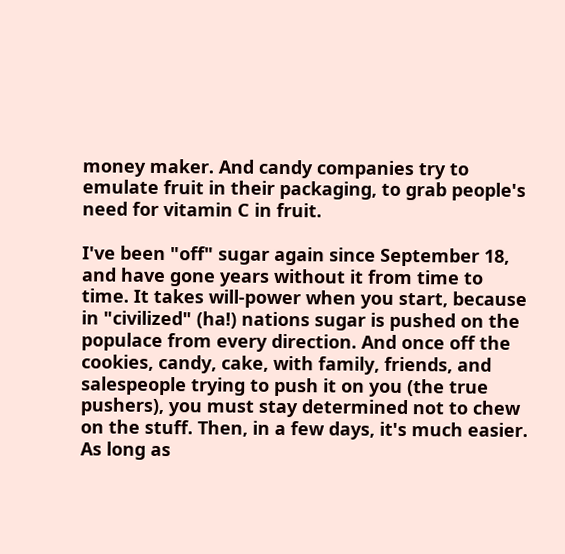money maker. And candy companies try to emulate fruit in their packaging, to grab people's need for vitamin C in fruit.

I've been "off" sugar again since September 18, and have gone years without it from time to time. It takes will-power when you start, because in "civilized" (ha!) nations sugar is pushed on the populace from every direction. And once off the cookies, candy, cake, with family, friends, and salespeople trying to push it on you (the true pushers), you must stay determined not to chew on the stuff. Then, in a few days, it's much easier. As long as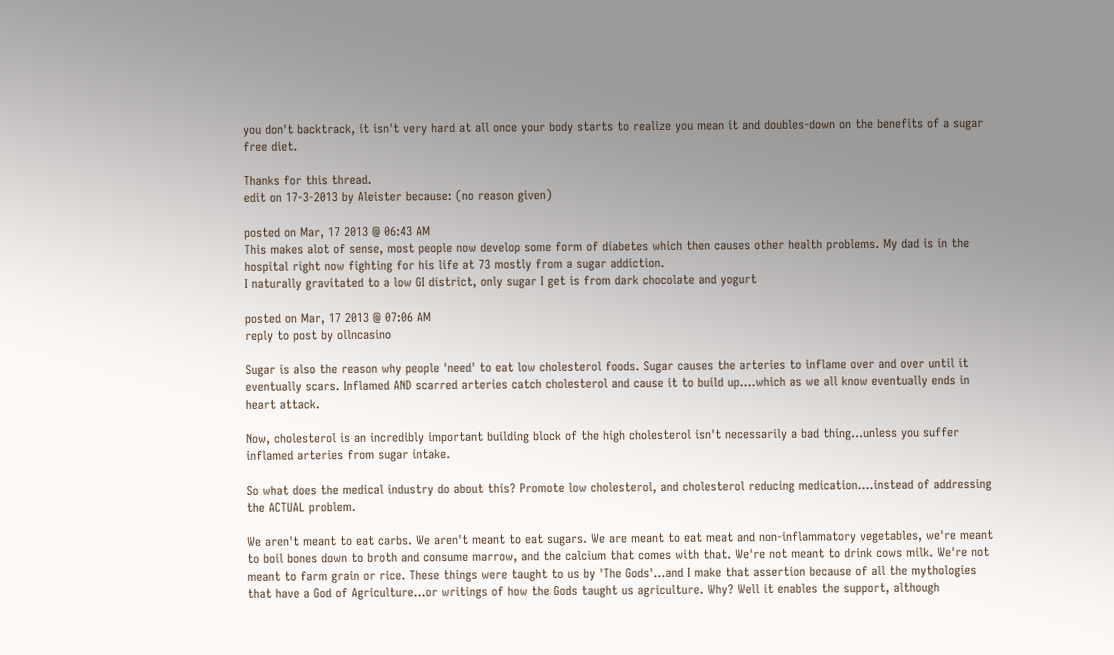you don't backtrack, it isn't very hard at all once your body starts to realize you mean it and doubles-down on the benefits of a sugar free diet.

Thanks for this thread.
edit on 17-3-2013 by Aleister because: (no reason given)

posted on Mar, 17 2013 @ 06:43 AM
This makes alot of sense, most people now develop some form of diabetes which then causes other health problems. My dad is in the hospital right now fighting for his life at 73 mostly from a sugar addiction.
I naturally gravitated to a low GI district, only sugar I get is from dark chocolate and yogurt

posted on Mar, 17 2013 @ 07:06 AM
reply to post by ollncasino

Sugar is also the reason why people 'need' to eat low cholesterol foods. Sugar causes the arteries to inflame over and over until it eventually scars. Inflamed AND scarred arteries catch cholesterol and cause it to build up....which as we all know eventually ends in heart attack.

Now, cholesterol is an incredibly important building block of the high cholesterol isn't necessarily a bad thing...unless you suffer inflamed arteries from sugar intake.

So what does the medical industry do about this? Promote low cholesterol, and cholesterol reducing medication....instead of addressing the ACTUAL problem.

We aren't meant to eat carbs. We aren't meant to eat sugars. We are meant to eat meat and non-inflammatory vegetables, we're meant to boil bones down to broth and consume marrow, and the calcium that comes with that. We're not meant to drink cows milk. We're not meant to farm grain or rice. These things were taught to us by 'The Gods'...and I make that assertion because of all the mythologies that have a God of Agriculture...or writings of how the Gods taught us agriculture. Why? Well it enables the support, although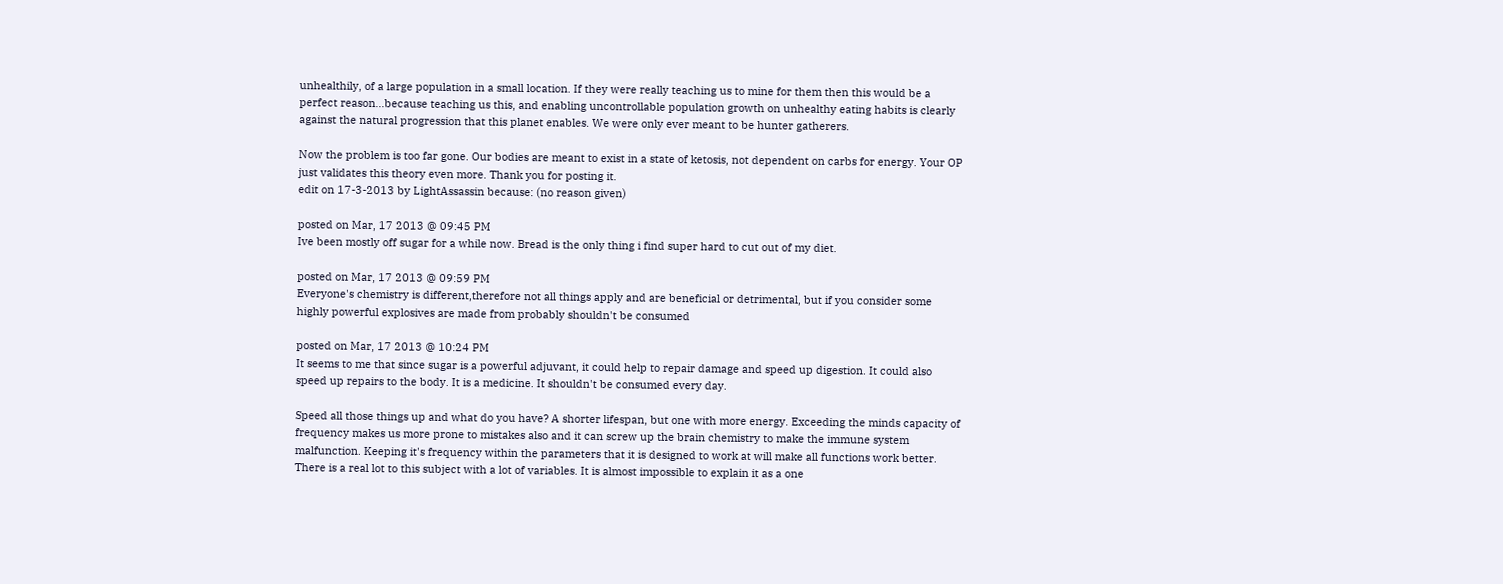unhealthily, of a large population in a small location. If they were really teaching us to mine for them then this would be a perfect reason...because teaching us this, and enabling uncontrollable population growth on unhealthy eating habits is clearly against the natural progression that this planet enables. We were only ever meant to be hunter gatherers.

Now the problem is too far gone. Our bodies are meant to exist in a state of ketosis, not dependent on carbs for energy. Your OP just validates this theory even more. Thank you for posting it.
edit on 17-3-2013 by LightAssassin because: (no reason given)

posted on Mar, 17 2013 @ 09:45 PM
Ive been mostly off sugar for a while now. Bread is the only thing i find super hard to cut out of my diet.

posted on Mar, 17 2013 @ 09:59 PM
Everyone's chemistry is different,therefore not all things apply and are beneficial or detrimental, but if you consider some highly powerful explosives are made from probably shouldn't be consumed

posted on Mar, 17 2013 @ 10:24 PM
It seems to me that since sugar is a powerful adjuvant, it could help to repair damage and speed up digestion. It could also speed up repairs to the body. It is a medicine. It shouldn't be consumed every day.

Speed all those things up and what do you have? A shorter lifespan, but one with more energy. Exceeding the minds capacity of frequency makes us more prone to mistakes also and it can screw up the brain chemistry to make the immune system malfunction. Keeping it's frequency within the parameters that it is designed to work at will make all functions work better. There is a real lot to this subject with a lot of variables. It is almost impossible to explain it as a one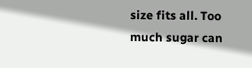size fits all. Too much sugar can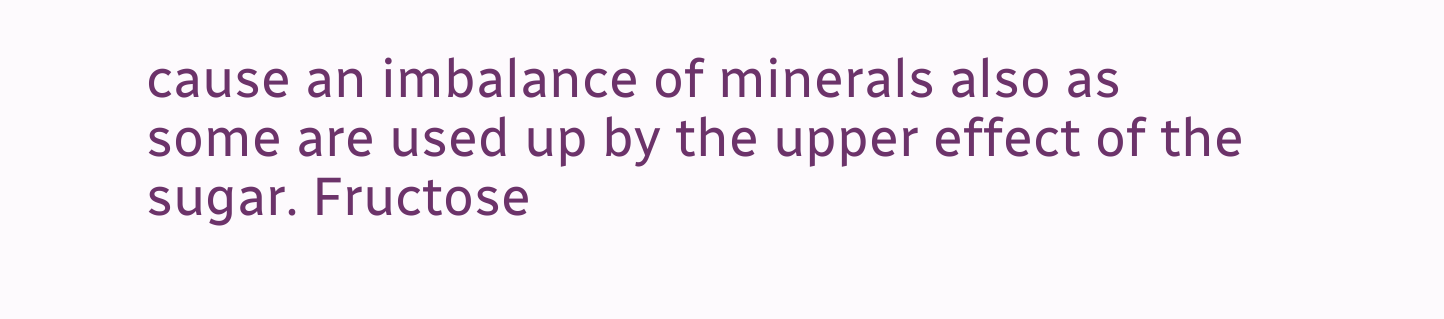cause an imbalance of minerals also as some are used up by the upper effect of the sugar. Fructose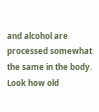and alcohol are processed somewhat the same in the body. Look how old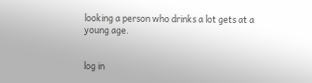looking a person who drinks a lot gets at a young age.


log in